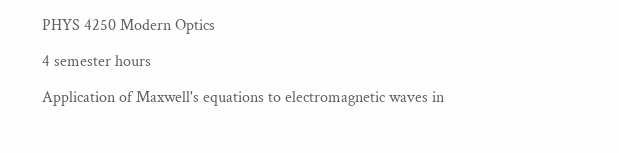PHYS 4250 Modern Optics

4 semester hours

Application of Maxwell's equations to electromagnetic waves in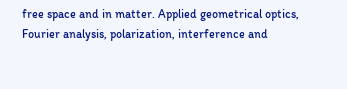free space and in matter. Applied geometrical optics, Fourier analysis, polarization, interference and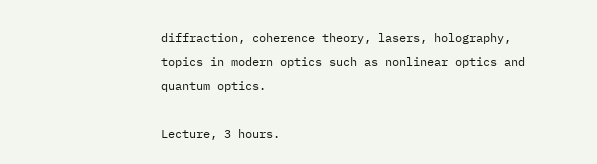diffraction, coherence theory, lasers, holography, topics in modern optics such as nonlinear optics and quantum optics.

Lecture, 3 hours.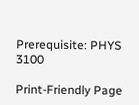Prerequisite: PHYS 3100

Print-Friendly Page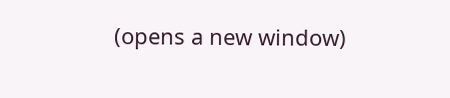(opens a new window)